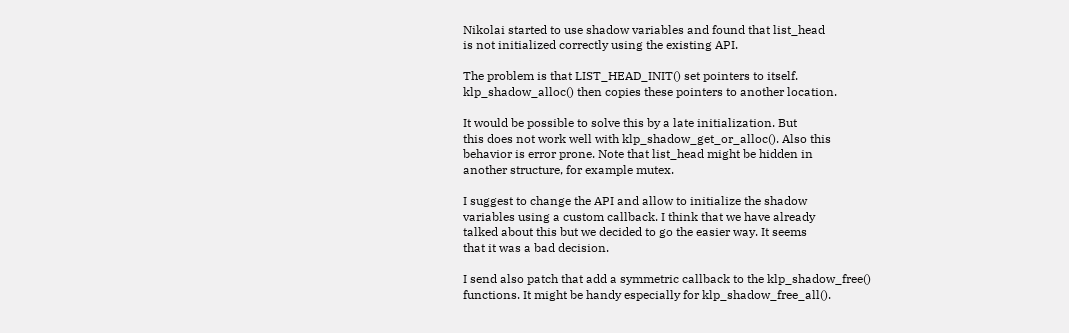Nikolai started to use shadow variables and found that list_head
is not initialized correctly using the existing API.

The problem is that LIST_HEAD_INIT() set pointers to itself.
klp_shadow_alloc() then copies these pointers to another location.

It would be possible to solve this by a late initialization. But
this does not work well with klp_shadow_get_or_alloc(). Also this
behavior is error prone. Note that list_head might be hidden in
another structure, for example mutex.

I suggest to change the API and allow to initialize the shadow
variables using a custom callback. I think that we have already
talked about this but we decided to go the easier way. It seems
that it was a bad decision.

I send also patch that add a symmetric callback to the klp_shadow_free()
functions. It might be handy especially for klp_shadow_free_all().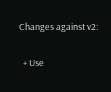Changes against v2:

  + Use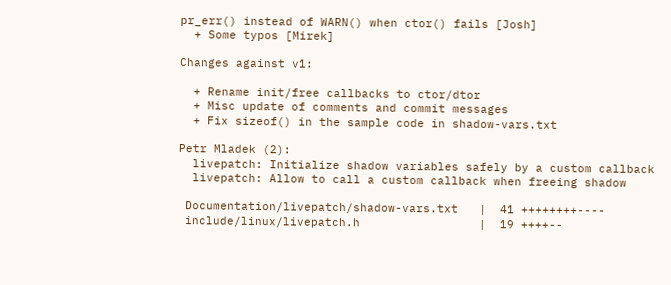pr_err() instead of WARN() when ctor() fails [Josh]
  + Some typos [Mirek]

Changes against v1:

  + Rename init/free callbacks to ctor/dtor
  + Misc update of comments and commit messages
  + Fix sizeof() in the sample code in shadow-vars.txt

Petr Mladek (2):
  livepatch: Initialize shadow variables safely by a custom callback
  livepatch: Allow to call a custom callback when freeing shadow

 Documentation/livepatch/shadow-vars.txt   |  41 ++++++++----
 include/linux/livepatch.h                 |  19 ++++--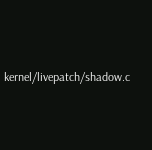kernel/livepatch/shadow.c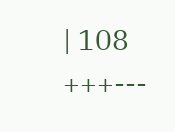| 108 +++---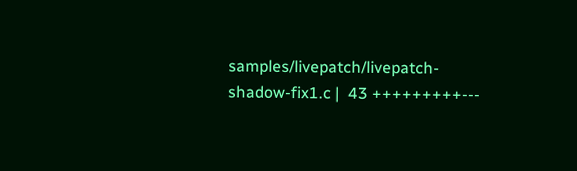samples/livepatch/livepatch-shadow-fix1.c |  43 +++++++++---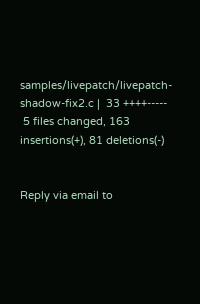samples/livepatch/livepatch-shadow-fix2.c |  33 ++++-----
 5 files changed, 163 insertions(+), 81 deletions(-)


Reply via email to